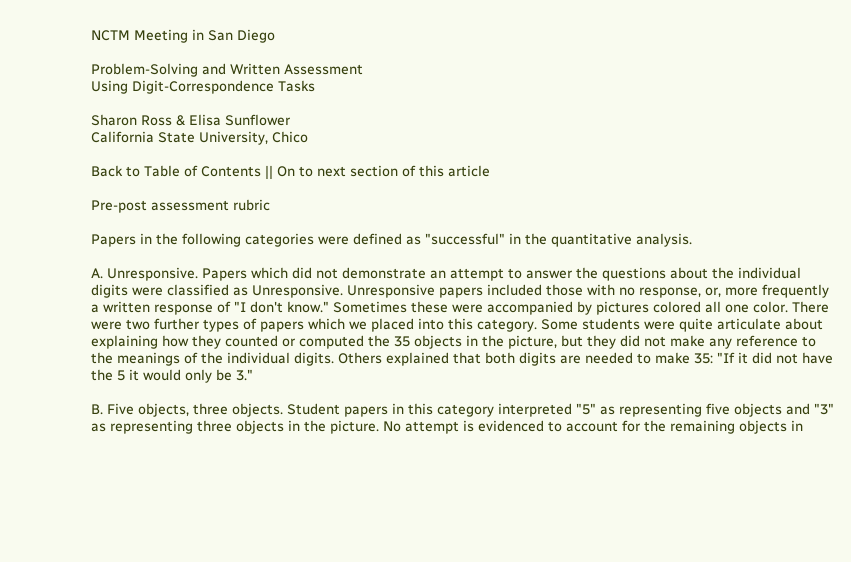NCTM Meeting in San Diego

Problem-Solving and Written Assessment
Using Digit-Correspondence Tasks

Sharon Ross & Elisa Sunflower
California State University, Chico

Back to Table of Contents || On to next section of this article

Pre-post assessment rubric

Papers in the following categories were defined as "successful" in the quantitative analysis.

A. Unresponsive. Papers which did not demonstrate an attempt to answer the questions about the individual digits were classified as Unresponsive. Unresponsive papers included those with no response, or, more frequently a written response of "I don't know." Sometimes these were accompanied by pictures colored all one color. There were two further types of papers which we placed into this category. Some students were quite articulate about explaining how they counted or computed the 35 objects in the picture, but they did not make any reference to the meanings of the individual digits. Others explained that both digits are needed to make 35: "If it did not have the 5 it would only be 3."

B. Five objects, three objects. Student papers in this category interpreted "5" as representing five objects and "3" as representing three objects in the picture. No attempt is evidenced to account for the remaining objects in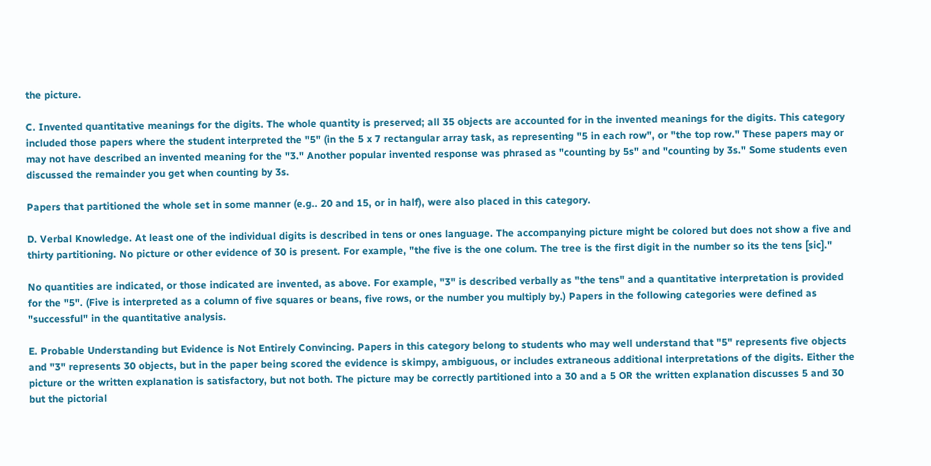the picture.

C. Invented quantitative meanings for the digits. The whole quantity is preserved; all 35 objects are accounted for in the invented meanings for the digits. This category included those papers where the student interpreted the "5" (in the 5 x 7 rectangular array task, as representing "5 in each row", or "the top row." These papers may or may not have described an invented meaning for the "3." Another popular invented response was phrased as "counting by 5s" and "counting by 3s." Some students even discussed the remainder you get when counting by 3s.

Papers that partitioned the whole set in some manner (e.g.. 20 and 15, or in half), were also placed in this category.

D. Verbal Knowledge. At least one of the individual digits is described in tens or ones language. The accompanying picture might be colored but does not show a five and thirty partitioning. No picture or other evidence of 30 is present. For example, "the five is the one colum. The tree is the first digit in the number so its the tens [sic]."

No quantities are indicated, or those indicated are invented, as above. For example, "3" is described verbally as "the tens" and a quantitative interpretation is provided for the "5". (Five is interpreted as a column of five squares or beans, five rows, or the number you multiply by.) Papers in the following categories were defined as "successful" in the quantitative analysis.

E. Probable Understanding but Evidence is Not Entirely Convincing. Papers in this category belong to students who may well understand that "5" represents five objects and "3" represents 30 objects, but in the paper being scored the evidence is skimpy, ambiguous, or includes extraneous additional interpretations of the digits. Either the picture or the written explanation is satisfactory, but not both. The picture may be correctly partitioned into a 30 and a 5 OR the written explanation discusses 5 and 30 but the pictorial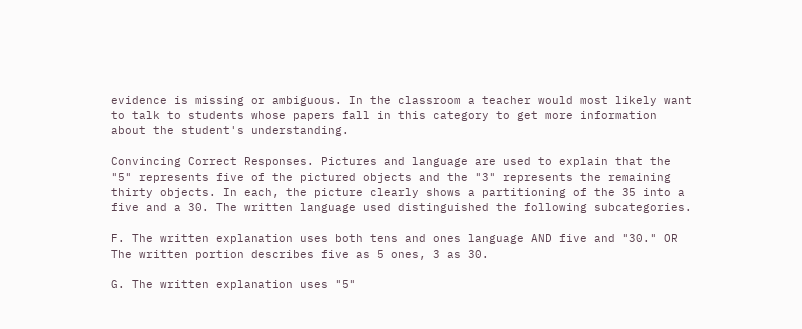evidence is missing or ambiguous. In the classroom a teacher would most likely want to talk to students whose papers fall in this category to get more information about the student's understanding.

Convincing Correct Responses. Pictures and language are used to explain that the "5" represents five of the pictured objects and the "3" represents the remaining thirty objects. In each, the picture clearly shows a partitioning of the 35 into a five and a 30. The written language used distinguished the following subcategories.

F. The written explanation uses both tens and ones language AND five and "30." OR The written portion describes five as 5 ones, 3 as 30.

G. The written explanation uses "5"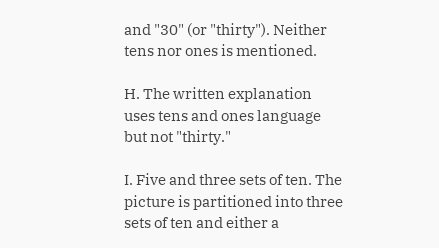and "30" (or "thirty"). Neither tens nor ones is mentioned.

H. The written explanation uses tens and ones language but not "thirty."

I. Five and three sets of ten. The picture is partitioned into three sets of ten and either a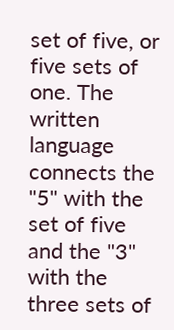set of five, or five sets of one. The written language connects the "5" with the set of five and the "3" with the three sets of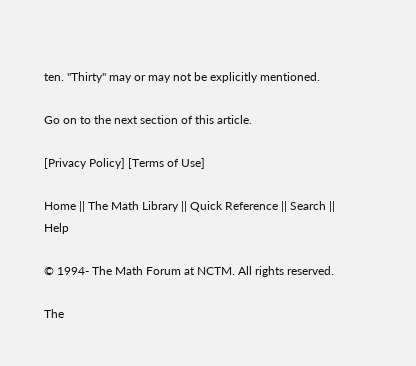ten. "Thirty" may or may not be explicitly mentioned.

Go on to the next section of this article.

[Privacy Policy] [Terms of Use]

Home || The Math Library || Quick Reference || Search || Help

© 1994- The Math Forum at NCTM. All rights reserved.

The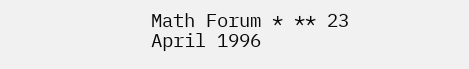Math Forum * ** 23 April 1996